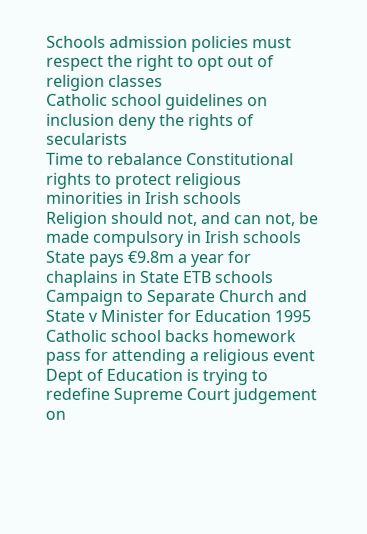Schools admission policies must respect the right to opt out of religion classes
Catholic school guidelines on inclusion deny the rights of secularists
Time to rebalance Constitutional rights to protect religious minorities in Irish schools
Religion should not, and can not, be made compulsory in Irish schools
State pays €9.8m a year for chaplains in State ETB schools
Campaign to Separate Church and State v Minister for Education 1995
Catholic school backs homework pass for attending a religious event
Dept of Education is trying to redefine Supreme Court judgement on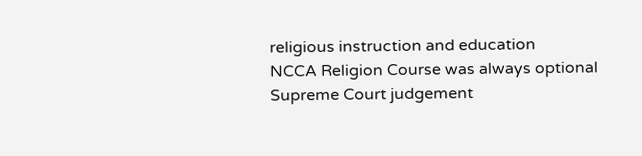religious instruction and education
NCCA Religion Course was always optional
Supreme Court judgement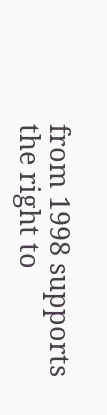from 1998 supports the right to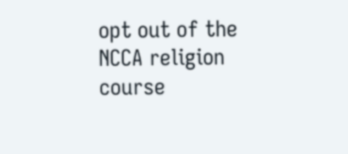opt out of the NCCA religion course